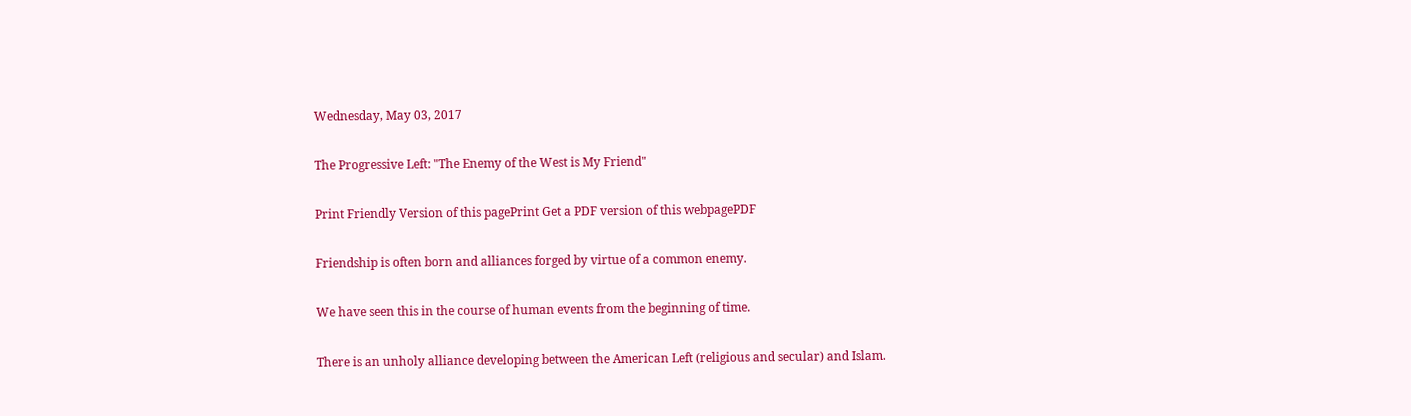Wednesday, May 03, 2017

The Progressive Left: "The Enemy of the West is My Friend"

Print Friendly Version of this pagePrint Get a PDF version of this webpagePDF

Friendship is often born and alliances forged by virtue of a common enemy.

We have seen this in the course of human events from the beginning of time.

There is an unholy alliance developing between the American Left (religious and secular) and Islam.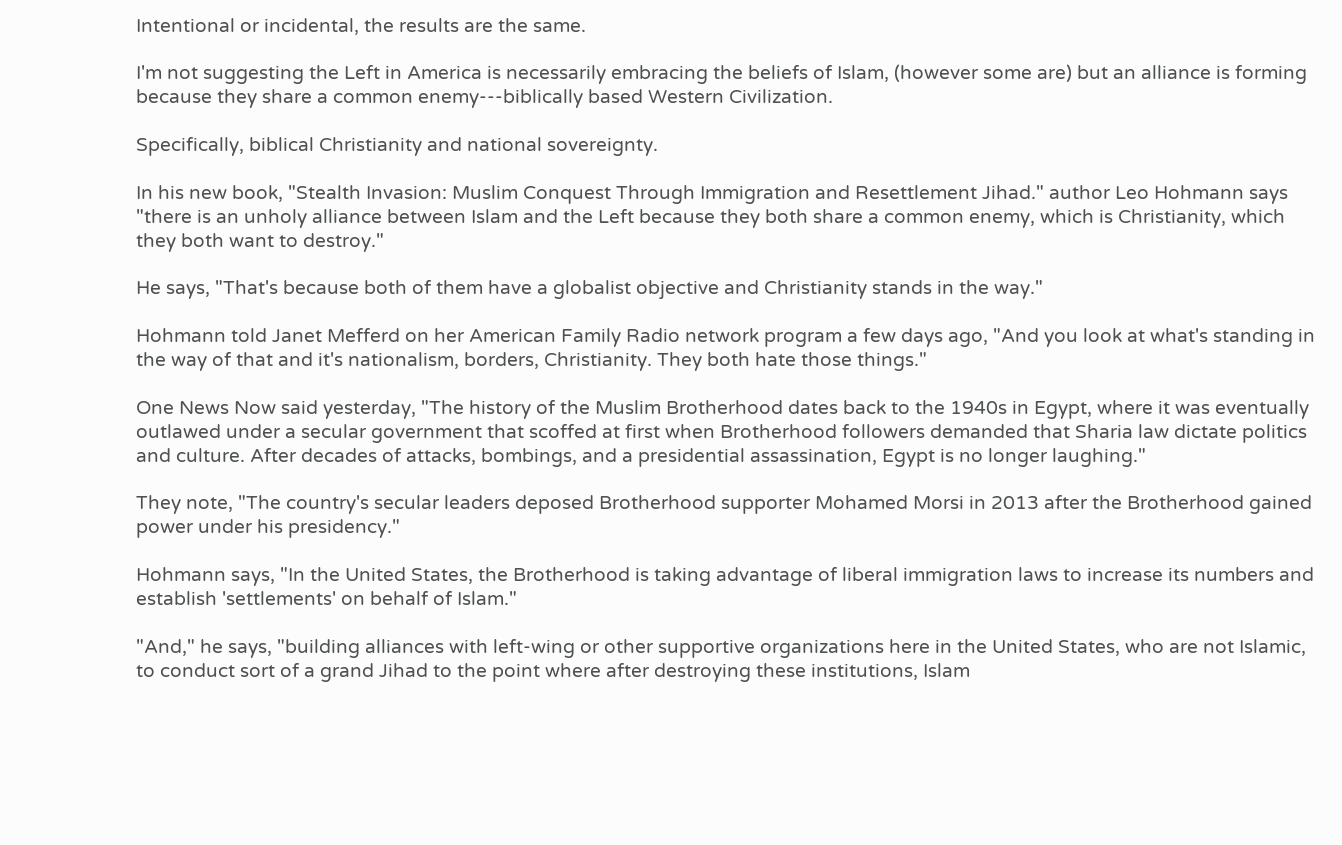Intentional or incidental, the results are the same.

I'm not suggesting the Left in America is necessarily embracing the beliefs of Islam, (however some are) but an alliance is forming because they share a common enemy---biblically based Western Civilization.

Specifically, biblical Christianity and national sovereignty.

In his new book, "Stealth Invasion: Muslim Conquest Through Immigration and Resettlement Jihad." author Leo Hohmann says "there is an unholy alliance between Islam and the Left because they both share a common enemy, which is Christianity, which they both want to destroy."

He says, "That's because both of them have a globalist objective and Christianity stands in the way."

Hohmann told Janet Mefferd on her American Family Radio network program a few days ago, "And you look at what's standing in the way of that and it's nationalism, borders, Christianity. They both hate those things."

One News Now said yesterday, "The history of the Muslim Brotherhood dates back to the 1940s in Egypt, where it was eventually outlawed under a secular government that scoffed at first when Brotherhood followers demanded that Sharia law dictate politics and culture. After decades of attacks, bombings, and a presidential assassination, Egypt is no longer laughing."

They note, "The country's secular leaders deposed Brotherhood supporter Mohamed Morsi in 2013 after the Brotherhood gained power under his presidency."

Hohmann says, "In the United States, the Brotherhood is taking advantage of liberal immigration laws to increase its numbers and establish 'settlements' on behalf of Islam."

"And," he says, "building alliances with left-wing or other supportive organizations here in the United States, who are not Islamic, to conduct sort of a grand Jihad to the point where after destroying these institutions, Islam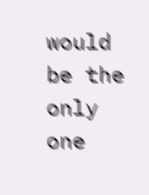would be the only one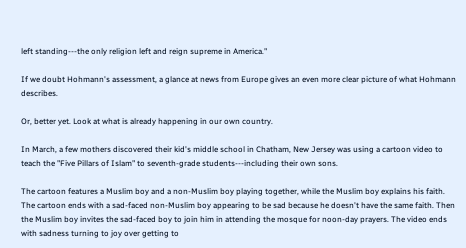left standing---the only religion left and reign supreme in America."

If we doubt Hohmann's assessment, a glance at news from Europe gives an even more clear picture of what Hohmann describes.

Or, better yet. Look at what is already happening in our own country.

In March, a few mothers discovered their kid's middle school in Chatham, New Jersey was using a cartoon video to teach the "Five Pillars of Islam" to seventh-grade students---including their own sons.

The cartoon features a Muslim boy and a non-Muslim boy playing together, while the Muslim boy explains his faith. The cartoon ends with a sad-faced non-Muslim boy appearing to be sad because he doesn't have the same faith. Then the Muslim boy invites the sad-faced boy to join him in attending the mosque for noon-day prayers. The video ends with sadness turning to joy over getting to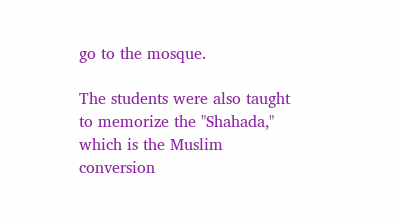go to the mosque.

The students were also taught to memorize the "Shahada," which is the Muslim conversion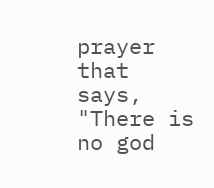prayer that says, "There is no god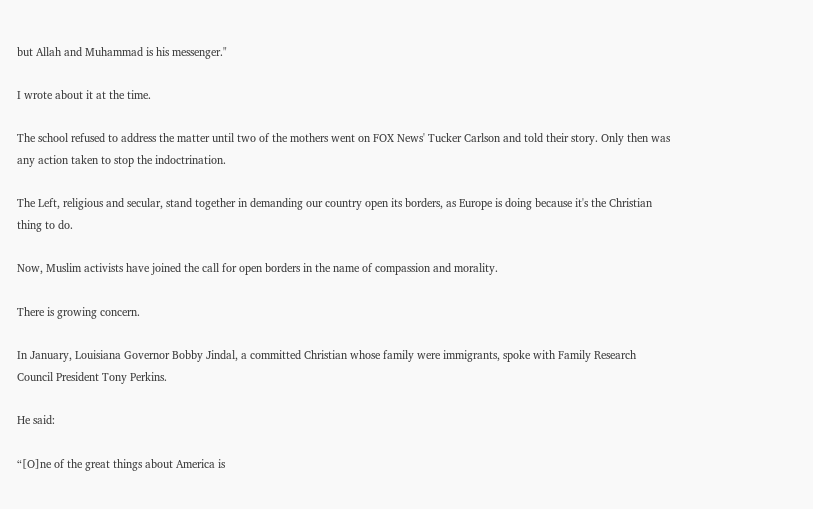but Allah and Muhammad is his messenger."

I wrote about it at the time.

The school refused to address the matter until two of the mothers went on FOX News' Tucker Carlson and told their story. Only then was any action taken to stop the indoctrination.

The Left, religious and secular, stand together in demanding our country open its borders, as Europe is doing because it's the Christian thing to do.

Now, Muslim activists have joined the call for open borders in the name of compassion and morality.

There is growing concern.

In January, Louisiana Governor Bobby Jindal, a committed Christian whose family were immigrants, spoke with Family Research Council President Tony Perkins.

He said:

“[O]ne of the great things about America is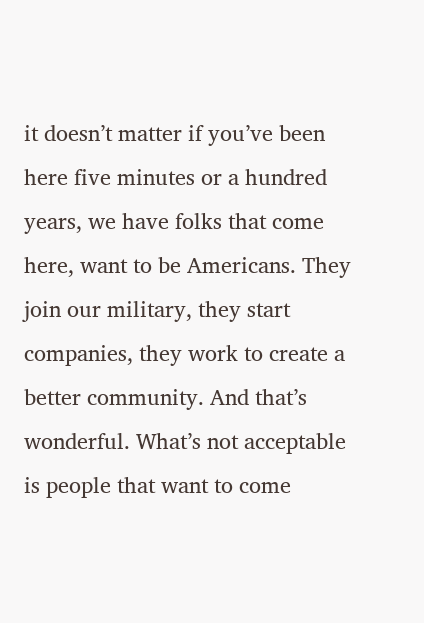it doesn’t matter if you’ve been here five minutes or a hundred years, we have folks that come here, want to be Americans. They join our military, they start companies, they work to create a better community. And that’s wonderful. What’s not acceptable is people that want to come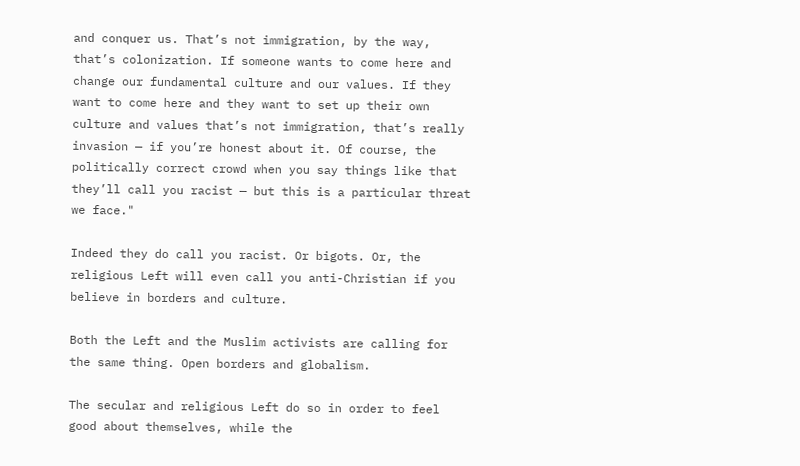and conquer us. That’s not immigration, by the way, that’s colonization. If someone wants to come here and change our fundamental culture and our values. If they want to come here and they want to set up their own culture and values that’s not immigration, that’s really invasion — if you’re honest about it. Of course, the politically correct crowd when you say things like that they’ll call you racist — but this is a particular threat we face."

Indeed they do call you racist. Or bigots. Or, the religious Left will even call you anti-Christian if you believe in borders and culture.

Both the Left and the Muslim activists are calling for the same thing. Open borders and globalism.

The secular and religious Left do so in order to feel good about themselves, while the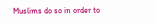Muslims do so in order to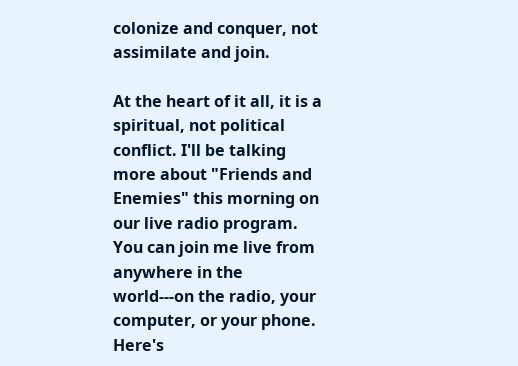colonize and conquer, not assimilate and join.

At the heart of it all, it is a spiritual, not political conflict. I'll be talking more about "Friends and Enemies" this morning on our live radio program. You can join me live from anywhere in the world---on the radio, your computer, or your phone. Here's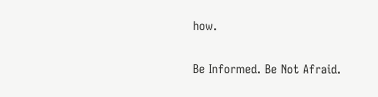how.

Be Informed. Be Not Afraid.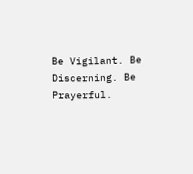Be Vigilant. Be Discerning. Be Prayerful.